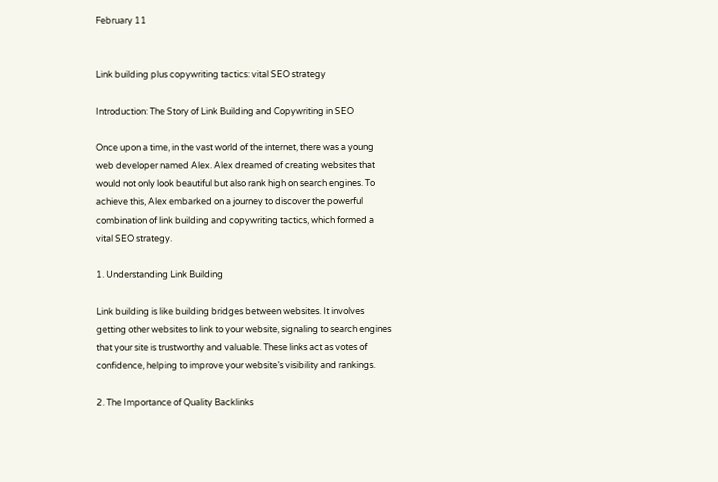February 11


Link building plus copywriting tactics: vital SEO strategy

Introduction: The Story of Link Building and Copywriting in SEO

Once upon a time, in the vast world of the internet, there was a young web developer named Alex. Alex dreamed of creating websites that would not only look beautiful but also rank high on search engines. To achieve this, Alex embarked on a journey to discover the powerful combination of link building and copywriting tactics, which formed a vital SEO strategy.

1. Understanding Link Building

Link building is like building bridges between websites. It involves getting other websites to link to your website, signaling to search engines that your site is trustworthy and valuable. These links act as votes of confidence, helping to improve your website’s visibility and rankings.

2. The Importance of Quality Backlinks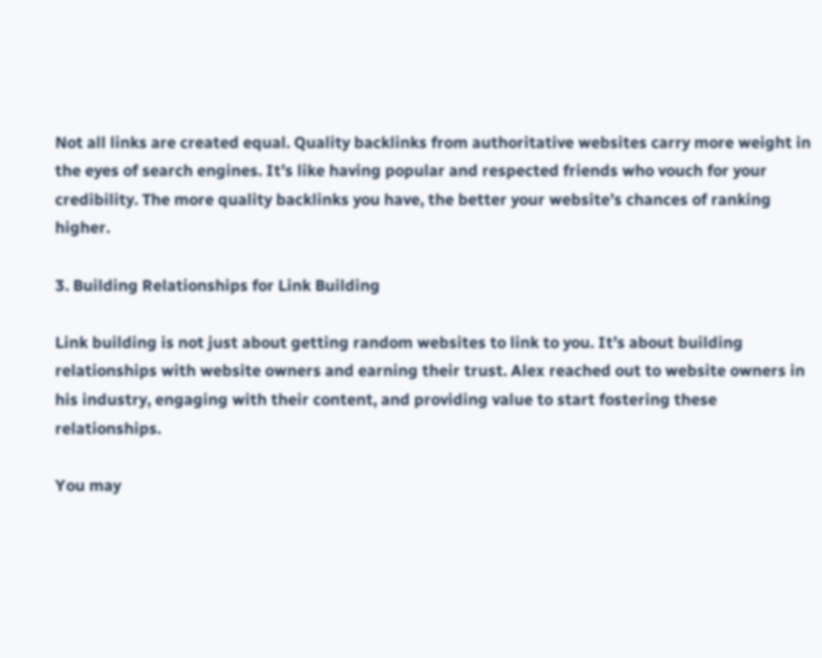Not all links are created equal. Quality backlinks from authoritative websites carry more weight in the eyes of search engines. It’s like having popular and respected friends who vouch for your credibility. The more quality backlinks you have, the better your website’s chances of ranking higher.

3. Building Relationships for Link Building

Link building is not just about getting random websites to link to you. It’s about building relationships with website owners and earning their trust. Alex reached out to website owners in his industry, engaging with their content, and providing value to start fostering these relationships.

You may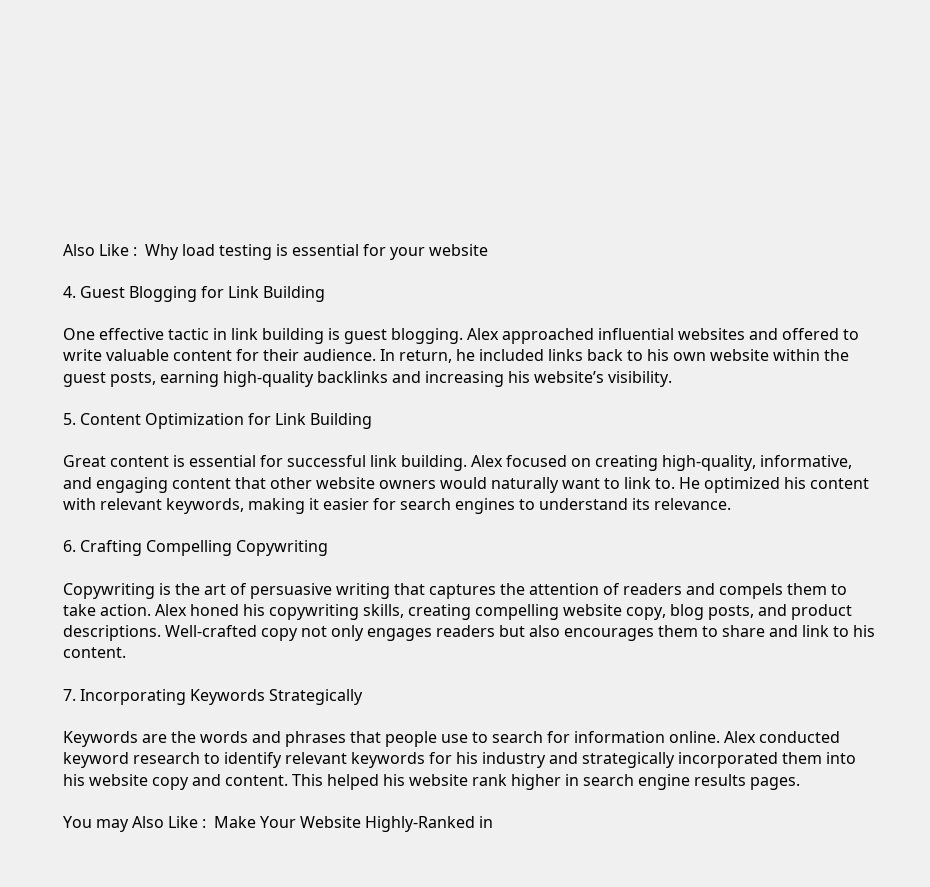Also Like :  Why load testing is essential for your website

4. Guest Blogging for Link Building

One effective tactic in link building is guest blogging. Alex approached influential websites and offered to write valuable content for their audience. In return, he included links back to his own website within the guest posts, earning high-quality backlinks and increasing his website’s visibility.

5. Content Optimization for Link Building

Great content is essential for successful link building. Alex focused on creating high-quality, informative, and engaging content that other website owners would naturally want to link to. He optimized his content with relevant keywords, making it easier for search engines to understand its relevance.

6. Crafting Compelling Copywriting

Copywriting is the art of persuasive writing that captures the attention of readers and compels them to take action. Alex honed his copywriting skills, creating compelling website copy, blog posts, and product descriptions. Well-crafted copy not only engages readers but also encourages them to share and link to his content.

7. Incorporating Keywords Strategically

Keywords are the words and phrases that people use to search for information online. Alex conducted keyword research to identify relevant keywords for his industry and strategically incorporated them into his website copy and content. This helped his website rank higher in search engine results pages.

You may Also Like :  Make Your Website Highly-Ranked in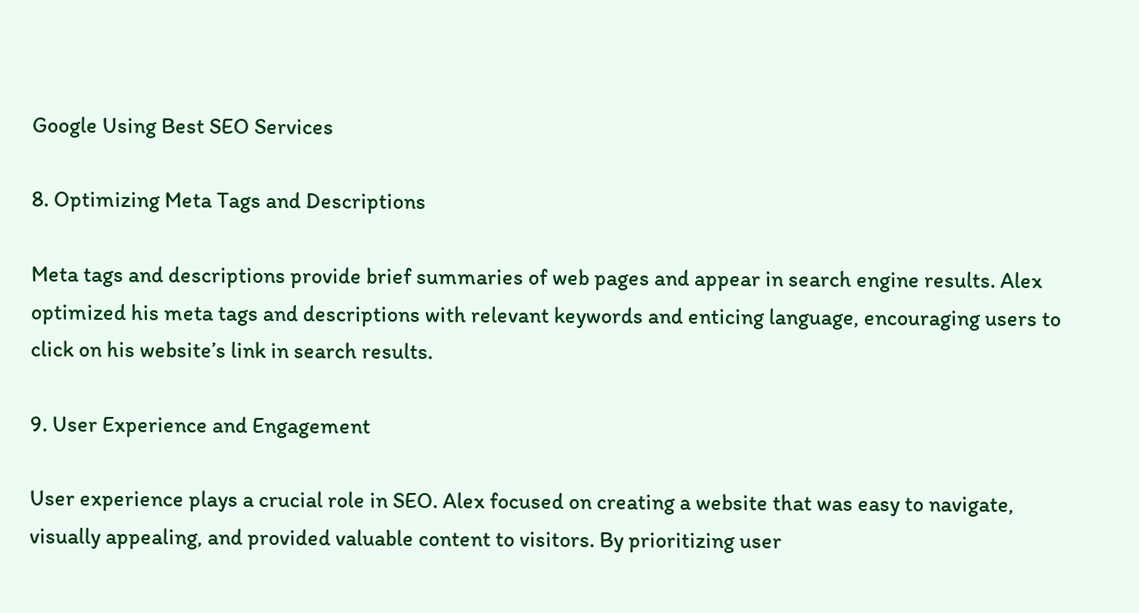Google Using Best SEO Services

8. Optimizing Meta Tags and Descriptions

Meta tags and descriptions provide brief summaries of web pages and appear in search engine results. Alex optimized his meta tags and descriptions with relevant keywords and enticing language, encouraging users to click on his website’s link in search results.

9. User Experience and Engagement

User experience plays a crucial role in SEO. Alex focused on creating a website that was easy to navigate, visually appealing, and provided valuable content to visitors. By prioritizing user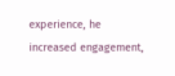experience, he increased engagement,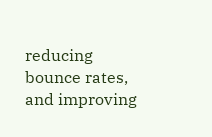reducing bounce rates, and improving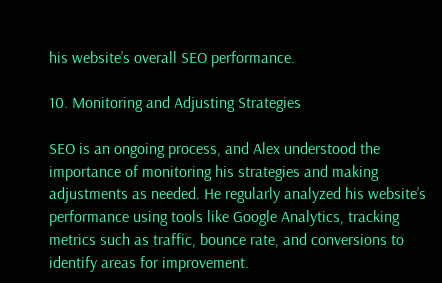his website’s overall SEO performance.

10. Monitoring and Adjusting Strategies

SEO is an ongoing process, and Alex understood the importance of monitoring his strategies and making adjustments as needed. He regularly analyzed his website’s performance using tools like Google Analytics, tracking metrics such as traffic, bounce rate, and conversions to identify areas for improvement.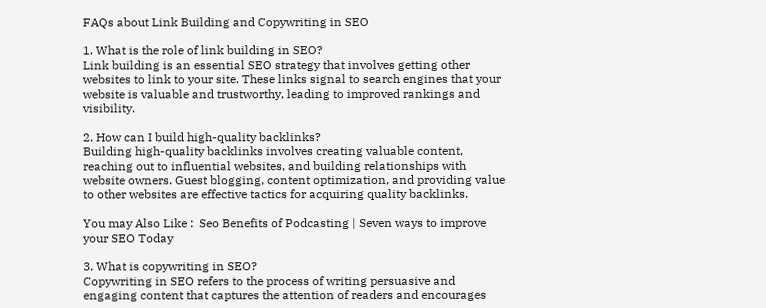FAQs about Link Building and Copywriting in SEO

1. What is the role of link building in SEO?
Link building is an essential SEO strategy that involves getting other websites to link to your site. These links signal to search engines that your website is valuable and trustworthy, leading to improved rankings and visibility.

2. How can I build high-quality backlinks?
Building high-quality backlinks involves creating valuable content, reaching out to influential websites, and building relationships with website owners. Guest blogging, content optimization, and providing value to other websites are effective tactics for acquiring quality backlinks.

You may Also Like :  Seo Benefits of Podcasting | Seven ways to improve your SEO Today

3. What is copywriting in SEO?
Copywriting in SEO refers to the process of writing persuasive and engaging content that captures the attention of readers and encourages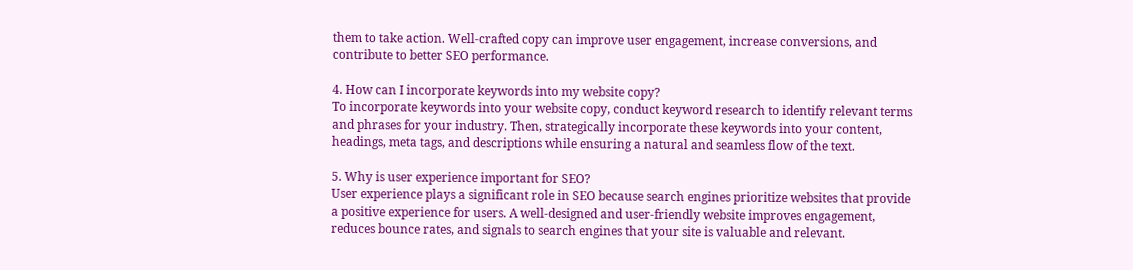them to take action. Well-crafted copy can improve user engagement, increase conversions, and contribute to better SEO performance.

4. How can I incorporate keywords into my website copy?
To incorporate keywords into your website copy, conduct keyword research to identify relevant terms and phrases for your industry. Then, strategically incorporate these keywords into your content, headings, meta tags, and descriptions while ensuring a natural and seamless flow of the text.

5. Why is user experience important for SEO?
User experience plays a significant role in SEO because search engines prioritize websites that provide a positive experience for users. A well-designed and user-friendly website improves engagement, reduces bounce rates, and signals to search engines that your site is valuable and relevant.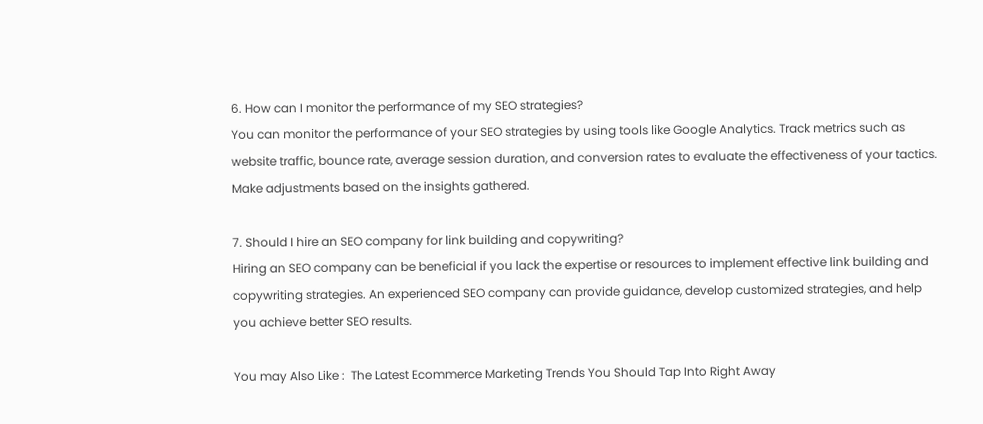6. How can I monitor the performance of my SEO strategies?
You can monitor the performance of your SEO strategies by using tools like Google Analytics. Track metrics such as website traffic, bounce rate, average session duration, and conversion rates to evaluate the effectiveness of your tactics. Make adjustments based on the insights gathered.

7. Should I hire an SEO company for link building and copywriting?
Hiring an SEO company can be beneficial if you lack the expertise or resources to implement effective link building and copywriting strategies. An experienced SEO company can provide guidance, develop customized strategies, and help you achieve better SEO results.

You may Also Like :  The Latest Ecommerce Marketing Trends You Should Tap Into Right Away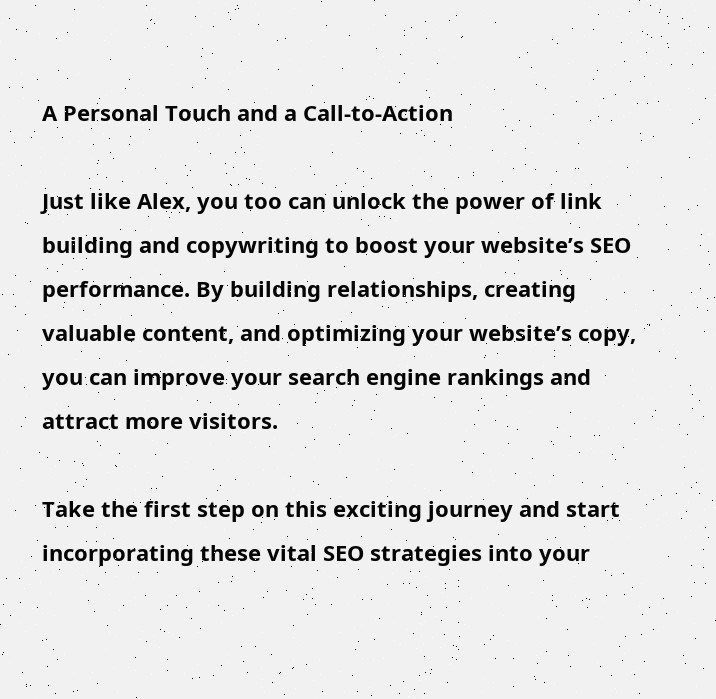A Personal Touch and a Call-to-Action

Just like Alex, you too can unlock the power of link building and copywriting to boost your website’s SEO performance. By building relationships, creating valuable content, and optimizing your website’s copy, you can improve your search engine rankings and attract more visitors.

Take the first step on this exciting journey and start incorporating these vital SEO strategies into your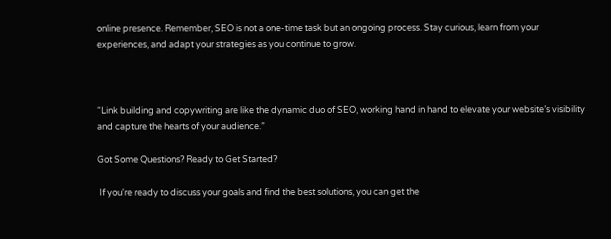online presence. Remember, SEO is not a one-time task but an ongoing process. Stay curious, learn from your experiences, and adapt your strategies as you continue to grow.



“Link building and copywriting are like the dynamic duo of SEO, working hand in hand to elevate your website’s visibility and capture the hearts of your audience.”

Got Some Questions? Ready to Get Started?

 If you're ready to discuss your goals and find the best solutions, you can get the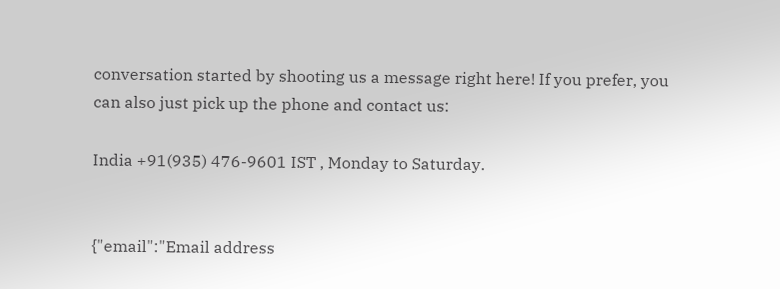conversation started by shooting us a message right here! If you prefer, you can also just pick up the phone and contact us:

India +91(935) 476-9601 IST , Monday to Saturday.


{"email":"Email address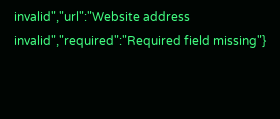invalid","url":"Website address invalid","required":"Required field missing"}